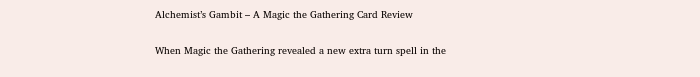Alchemist’s Gambit – A Magic the Gathering Card Review

When Magic the Gathering revealed a new extra turn spell in the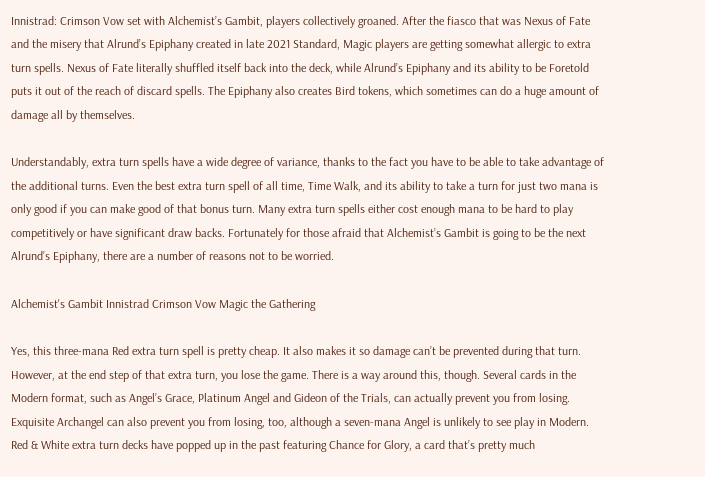Innistrad: Crimson Vow set with Alchemist’s Gambit, players collectively groaned. After the fiasco that was Nexus of Fate and the misery that Alrund’s Epiphany created in late 2021 Standard, Magic players are getting somewhat allergic to extra turn spells. Nexus of Fate literally shuffled itself back into the deck, while Alrund’s Epiphany and its ability to be Foretold puts it out of the reach of discard spells. The Epiphany also creates Bird tokens, which sometimes can do a huge amount of damage all by themselves.

Understandably, extra turn spells have a wide degree of variance, thanks to the fact you have to be able to take advantage of the additional turns. Even the best extra turn spell of all time, Time Walk, and its ability to take a turn for just two mana is only good if you can make good of that bonus turn. Many extra turn spells either cost enough mana to be hard to play competitively or have significant draw backs. Fortunately for those afraid that Alchemist’s Gambit is going to be the next Alrund’s Epiphany, there are a number of reasons not to be worried.

Alchemist's Gambit Innistrad Crimson Vow Magic the Gathering

Yes, this three-mana Red extra turn spell is pretty cheap. It also makes it so damage can’t be prevented during that turn. However, at the end step of that extra turn, you lose the game. There is a way around this, though. Several cards in the Modern format, such as Angel’s Grace, Platinum Angel and Gideon of the Trials, can actually prevent you from losing. Exquisite Archangel can also prevent you from losing, too, although a seven-mana Angel is unlikely to see play in Modern. Red & White extra turn decks have popped up in the past featuring Chance for Glory, a card that’s pretty much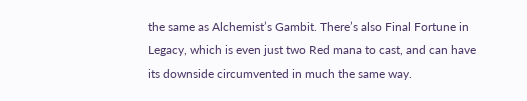the same as Alchemist’s Gambit. There’s also Final Fortune in Legacy, which is even just two Red mana to cast, and can have its downside circumvented in much the same way.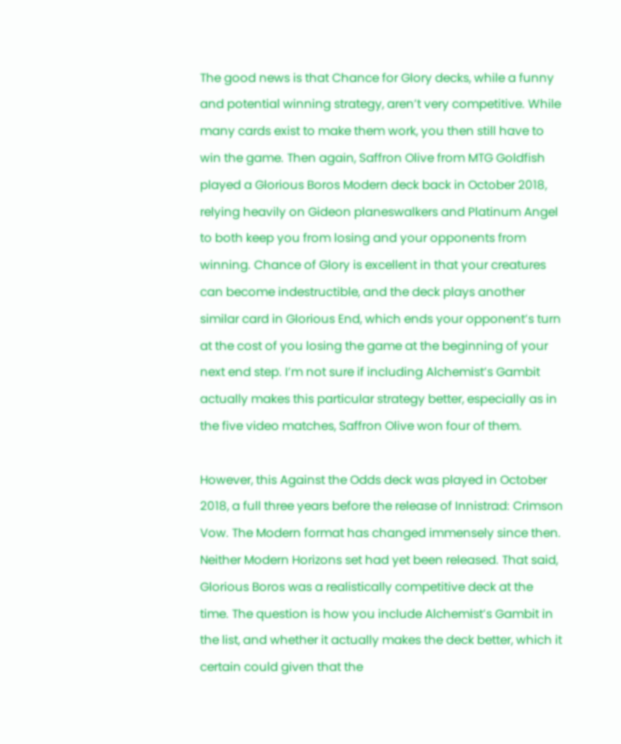The good news is that Chance for Glory decks, while a funny and potential winning strategy, aren’t very competitive. While many cards exist to make them work, you then still have to win the game. Then again, Saffron Olive from MTG Goldfish played a Glorious Boros Modern deck back in October 2018, relying heavily on Gideon planeswalkers and Platinum Angel to both keep you from losing and your opponents from winning. Chance of Glory is excellent in that your creatures can become indestructible, and the deck plays another similar card in Glorious End, which ends your opponent’s turn at the cost of you losing the game at the beginning of your next end step. I’m not sure if including Alchemist’s Gambit actually makes this particular strategy better, especially as in the five video matches, Saffron Olive won four of them.

However, this Against the Odds deck was played in October 2018, a full three years before the release of Innistrad: Crimson Vow. The Modern format has changed immensely since then. Neither Modern Horizons set had yet been released. That said, Glorious Boros was a realistically competitive deck at the time. The question is how you include Alchemist’s Gambit in the list, and whether it actually makes the deck better, which it certain could given that the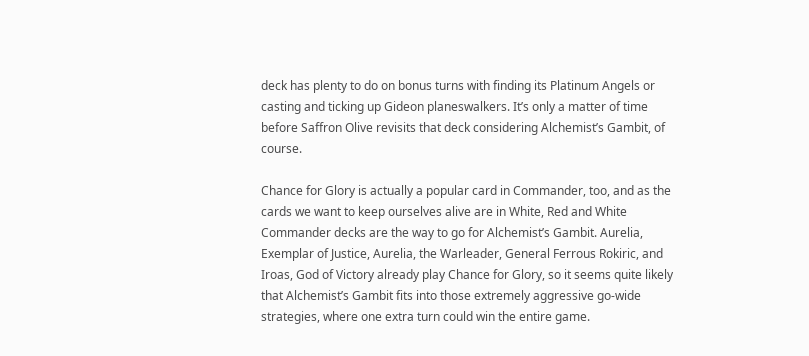deck has plenty to do on bonus turns with finding its Platinum Angels or casting and ticking up Gideon planeswalkers. It’s only a matter of time before Saffron Olive revisits that deck considering Alchemist’s Gambit, of course.

Chance for Glory is actually a popular card in Commander, too, and as the cards we want to keep ourselves alive are in White, Red and White Commander decks are the way to go for Alchemist’s Gambit. Aurelia, Exemplar of Justice, Aurelia, the Warleader, General Ferrous Rokiric, and Iroas, God of Victory already play Chance for Glory, so it seems quite likely that Alchemist’s Gambit fits into those extremely aggressive go-wide strategies, where one extra turn could win the entire game.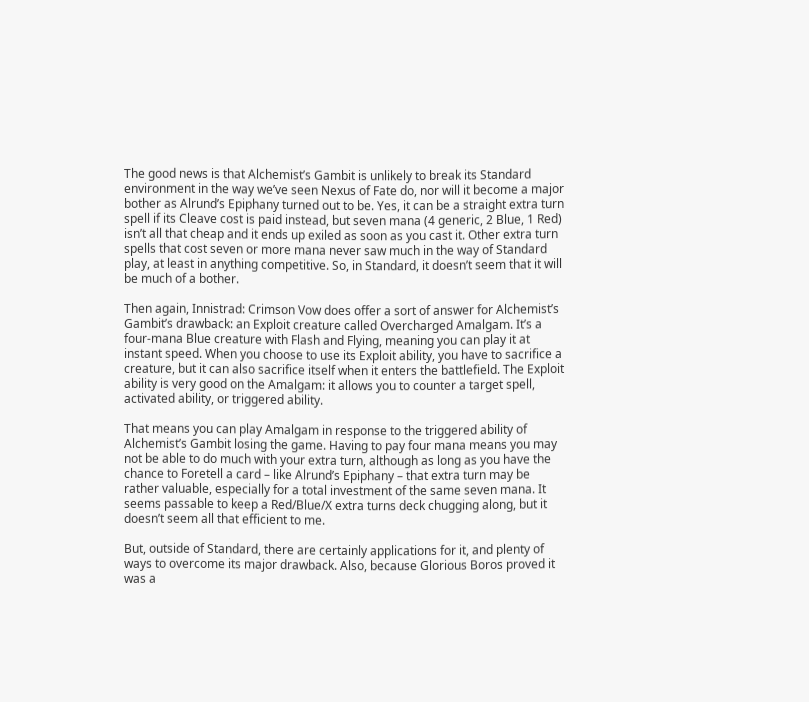The good news is that Alchemist’s Gambit is unlikely to break its Standard environment in the way we’ve seen Nexus of Fate do, nor will it become a major bother as Alrund’s Epiphany turned out to be. Yes, it can be a straight extra turn spell if its Cleave cost is paid instead, but seven mana (4 generic, 2 Blue, 1 Red) isn’t all that cheap and it ends up exiled as soon as you cast it. Other extra turn spells that cost seven or more mana never saw much in the way of Standard play, at least in anything competitive. So, in Standard, it doesn’t seem that it will be much of a bother.

Then again, Innistrad: Crimson Vow does offer a sort of answer for Alchemist’s Gambit’s drawback: an Exploit creature called Overcharged Amalgam. It’s a four-mana Blue creature with Flash and Flying, meaning you can play it at instant speed. When you choose to use its Exploit ability, you have to sacrifice a creature, but it can also sacrifice itself when it enters the battlefield. The Exploit ability is very good on the Amalgam: it allows you to counter a target spell, activated ability, or triggered ability.

That means you can play Amalgam in response to the triggered ability of Alchemist’s Gambit losing the game. Having to pay four mana means you may not be able to do much with your extra turn, although as long as you have the chance to Foretell a card – like Alrund’s Epiphany – that extra turn may be rather valuable, especially for a total investment of the same seven mana. It seems passable to keep a Red/Blue/X extra turns deck chugging along, but it doesn’t seem all that efficient to me.

But, outside of Standard, there are certainly applications for it, and plenty of ways to overcome its major drawback. Also, because Glorious Boros proved it was a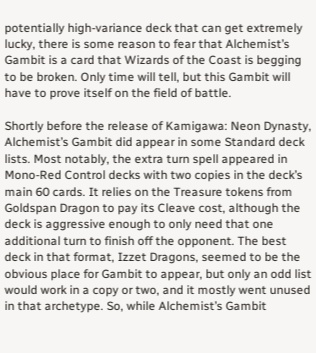potentially high-variance deck that can get extremely lucky, there is some reason to fear that Alchemist’s Gambit is a card that Wizards of the Coast is begging to be broken. Only time will tell, but this Gambit will have to prove itself on the field of battle.

Shortly before the release of Kamigawa: Neon Dynasty, Alchemist’s Gambit did appear in some Standard deck lists. Most notably, the extra turn spell appeared in Mono-Red Control decks with two copies in the deck’s main 60 cards. It relies on the Treasure tokens from Goldspan Dragon to pay its Cleave cost, although the deck is aggressive enough to only need that one additional turn to finish off the opponent. The best deck in that format, Izzet Dragons, seemed to be the obvious place for Gambit to appear, but only an odd list would work in a copy or two, and it mostly went unused in that archetype. So, while Alchemist’s Gambit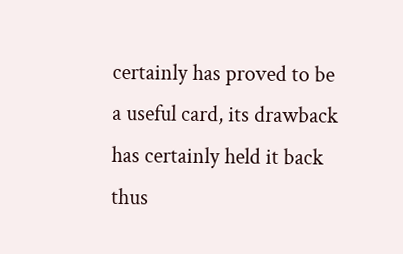certainly has proved to be a useful card, its drawback has certainly held it back thus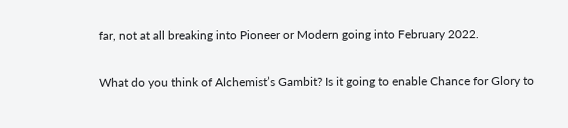far, not at all breaking into Pioneer or Modern going into February 2022.

What do you think of Alchemist’s Gambit? Is it going to enable Chance for Glory to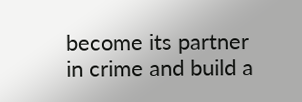become its partner in crime and build a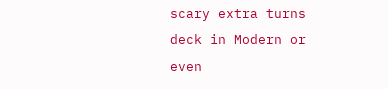scary extra turns deck in Modern or even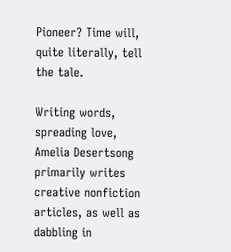Pioneer? Time will, quite literally, tell the tale.

Writing words, spreading love, Amelia Desertsong primarily writes creative nonfiction articles, as well as dabbling in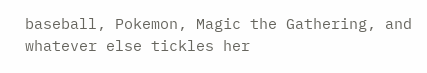baseball, Pokemon, Magic the Gathering, and whatever else tickles her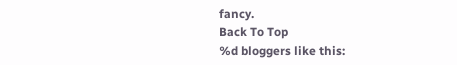fancy.
Back To Top
%d bloggers like this: